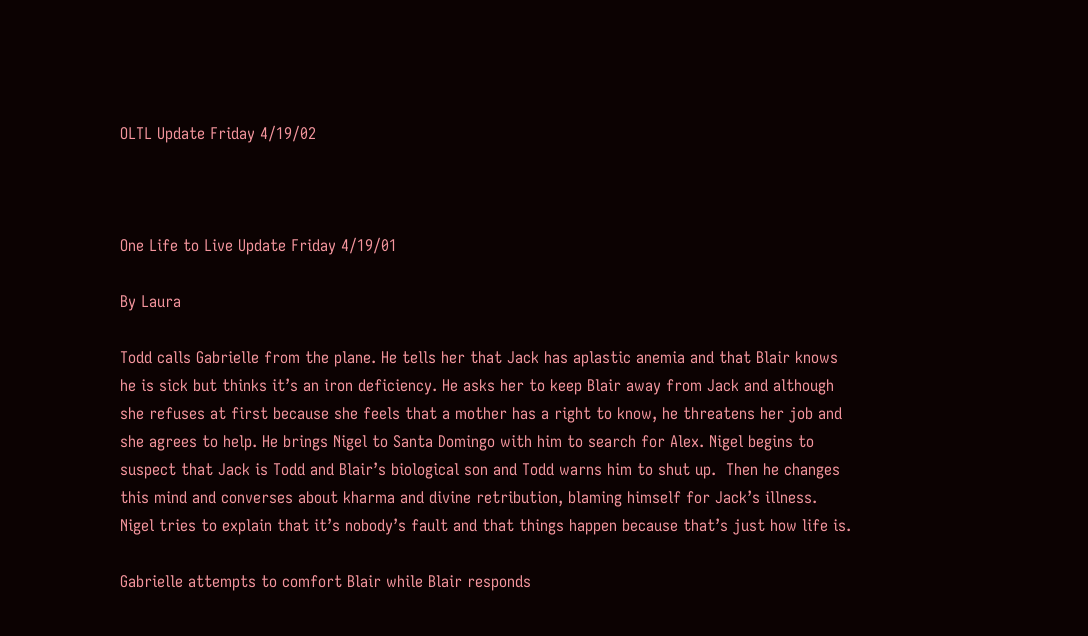OLTL Update Friday 4/19/02



One Life to Live Update Friday 4/19/01

By Laura

Todd calls Gabrielle from the plane. He tells her that Jack has aplastic anemia and that Blair knows he is sick but thinks it’s an iron deficiency. He asks her to keep Blair away from Jack and although she refuses at first because she feels that a mother has a right to know, he threatens her job and she agrees to help. He brings Nigel to Santa Domingo with him to search for Alex. Nigel begins to suspect that Jack is Todd and Blair’s biological son and Todd warns him to shut up.  Then he changes this mind and converses about kharma and divine retribution, blaming himself for Jack’s illness. Nigel tries to explain that it’s nobody’s fault and that things happen because that’s just how life is.

Gabrielle attempts to comfort Blair while Blair responds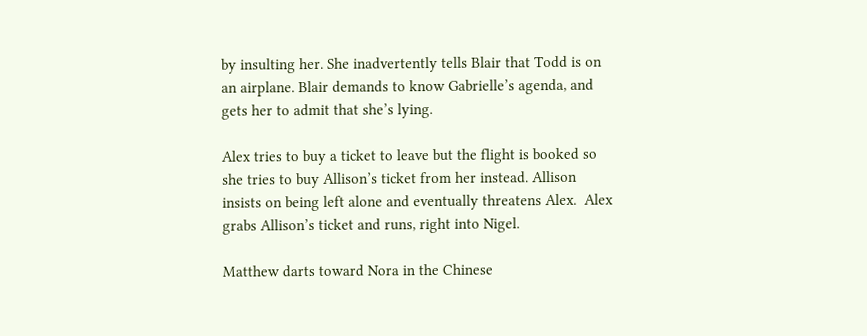by insulting her. She inadvertently tells Blair that Todd is on an airplane. Blair demands to know Gabrielle’s agenda, and gets her to admit that she’s lying.

Alex tries to buy a ticket to leave but the flight is booked so she tries to buy Allison’s ticket from her instead. Allison insists on being left alone and eventually threatens Alex.  Alex grabs Allison’s ticket and runs, right into Nigel.

Matthew darts toward Nora in the Chinese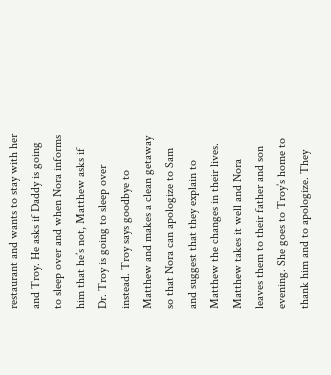restaurant and wants to stay with her and Troy. He asks if Daddy is going to sleep over and when Nora informs him that he’s not, Matthew asks if Dr. Troy is going to sleep over instead. Troy says goodbye to Matthew and makes a clean getaway so that Nora can apologize to Sam and suggest that they explain to Matthew the changes in their lives. Matthew takes it well and Nora leaves them to their father and son evening. She goes to Troy’s home to thank him and to apologize. They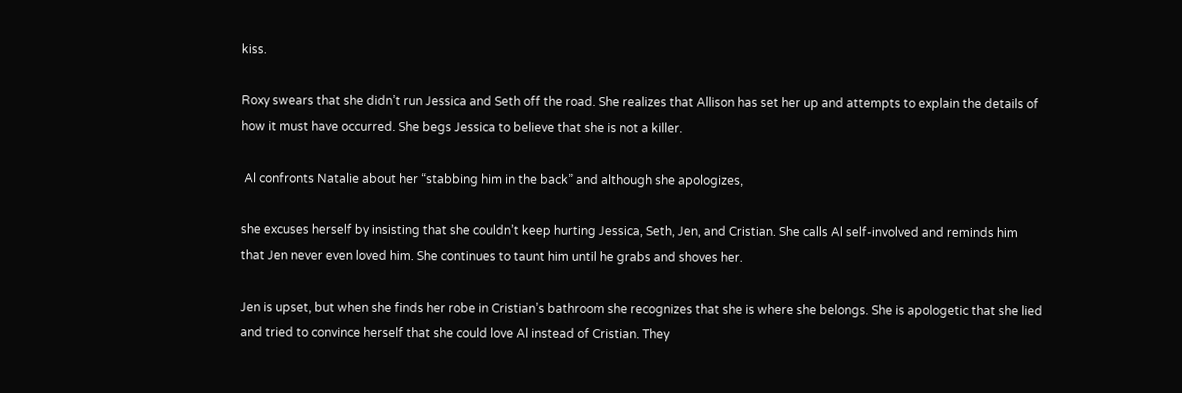kiss.

Roxy swears that she didn’t run Jessica and Seth off the road. She realizes that Allison has set her up and attempts to explain the details of how it must have occurred. She begs Jessica to believe that she is not a killer.

 Al confronts Natalie about her “stabbing him in the back” and although she apologizes,

she excuses herself by insisting that she couldn’t keep hurting Jessica, Seth, Jen, and Cristian. She calls Al self-involved and reminds him that Jen never even loved him. She continues to taunt him until he grabs and shoves her.

Jen is upset, but when she finds her robe in Cristian’s bathroom she recognizes that she is where she belongs. She is apologetic that she lied and tried to convince herself that she could love Al instead of Cristian. They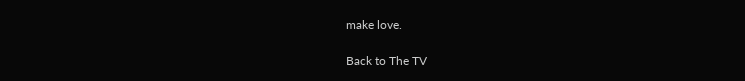make love.

Back to The TV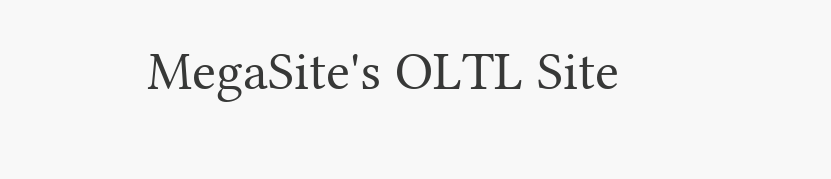MegaSite's OLTL Site